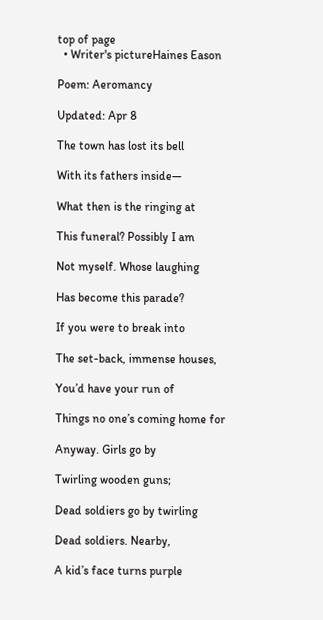top of page
  • Writer's pictureHaines Eason

Poem: Aeromancy

Updated: Apr 8

The town has lost its bell

With its fathers inside—

What then is the ringing at

This funeral? Possibly I am

Not myself. Whose laughing

Has become this parade?

If you were to break into

The set-back, immense houses,

You’d have your run of

Things no one’s coming home for

Anyway. Girls go by

Twirling wooden guns;

Dead soldiers go by twirling

Dead soldiers. Nearby,

A kid’s face turns purple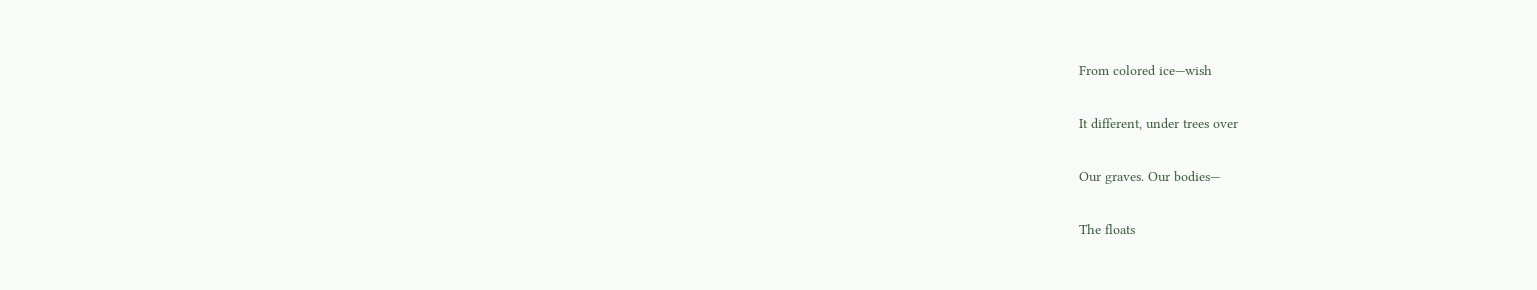From colored ice—wish

It different, under trees over

Our graves. Our bodies—

The floats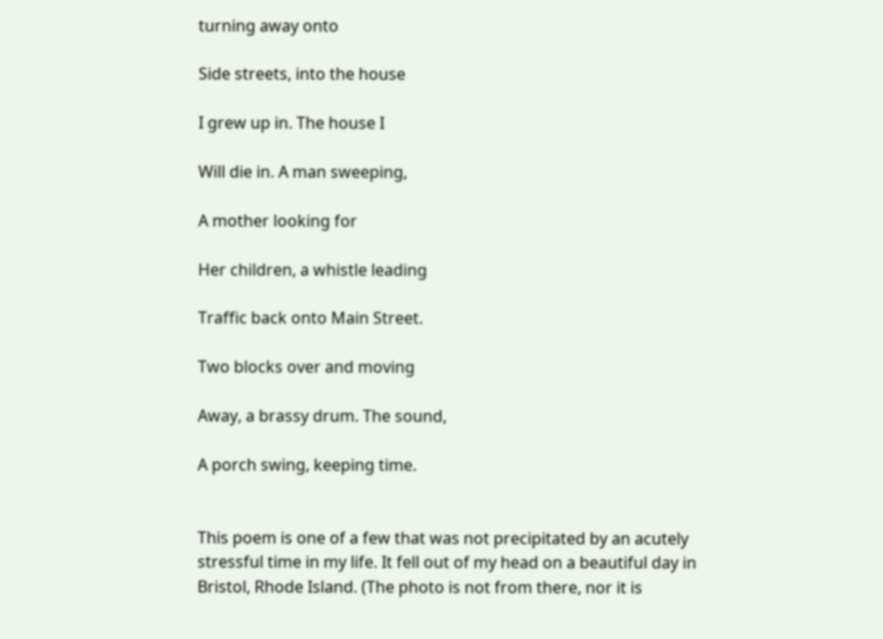turning away onto

Side streets, into the house

I grew up in. The house I

Will die in. A man sweeping,

A mother looking for

Her children, a whistle leading

Traffic back onto Main Street.

Two blocks over and moving

Away, a brassy drum. The sound,

A porch swing, keeping time.


This poem is one of a few that was not precipitated by an acutely stressful time in my life. It fell out of my head on a beautiful day in Bristol, Rhode Island. (The photo is not from there, nor it is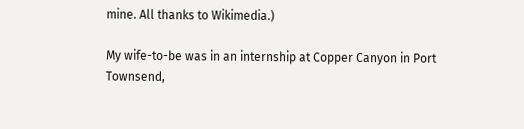mine. All thanks to Wikimedia.)

My wife-to-be was in an internship at Copper Canyon in Port Townsend,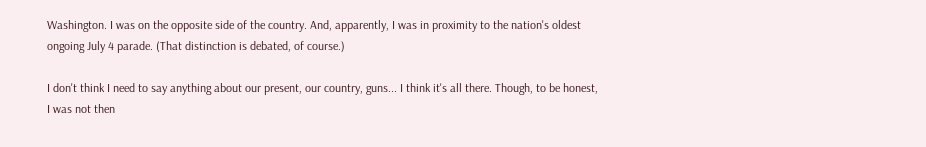Washington. I was on the opposite side of the country. And, apparently, I was in proximity to the nation's oldest ongoing July 4 parade. (That distinction is debated, of course.)

I don't think I need to say anything about our present, our country, guns... I think it's all there. Though, to be honest, I was not then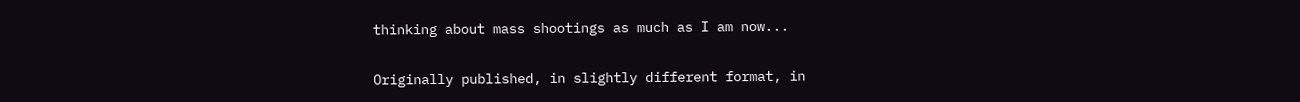thinking about mass shootings as much as I am now...


Originally published, in slightly different format, in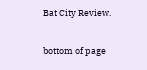Bat City Review.

bottom of page